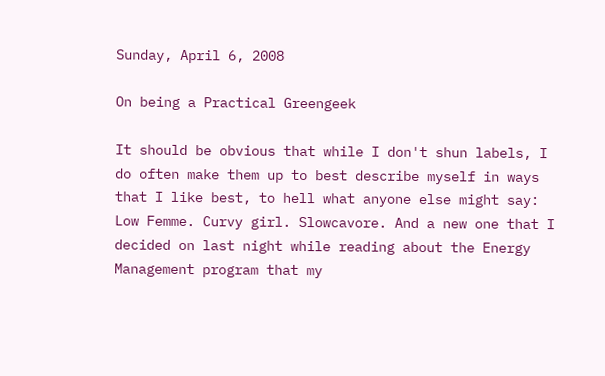Sunday, April 6, 2008

On being a Practical Greengeek

It should be obvious that while I don't shun labels, I do often make them up to best describe myself in ways that I like best, to hell what anyone else might say: Low Femme. Curvy girl. Slowcavore. And a new one that I decided on last night while reading about the Energy Management program that my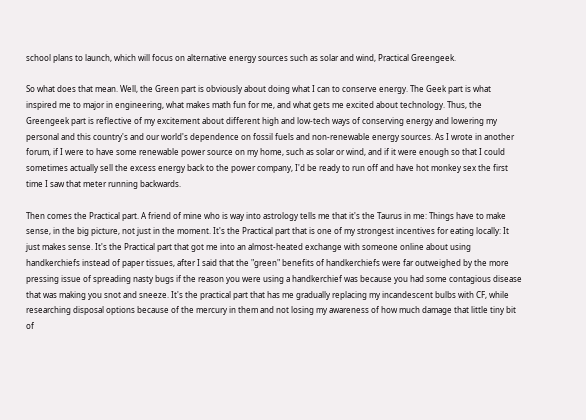school plans to launch, which will focus on alternative energy sources such as solar and wind, Practical Greengeek.

So what does that mean. Well, the Green part is obviously about doing what I can to conserve energy. The Geek part is what inspired me to major in engineering, what makes math fun for me, and what gets me excited about technology. Thus, the Greengeek part is reflective of my excitement about different high and low-tech ways of conserving energy and lowering my personal and this country's and our world's dependence on fossil fuels and non-renewable energy sources. As I wrote in another forum, if I were to have some renewable power source on my home, such as solar or wind, and if it were enough so that I could sometimes actually sell the excess energy back to the power company, I'd be ready to run off and have hot monkey sex the first time I saw that meter running backwards.

Then comes the Practical part. A friend of mine who is way into astrology tells me that it's the Taurus in me: Things have to make sense, in the big picture, not just in the moment. It's the Practical part that is one of my strongest incentives for eating locally: It just makes sense. It's the Practical part that got me into an almost-heated exchange with someone online about using handkerchiefs instead of paper tissues, after I said that the "green" benefits of handkerchiefs were far outweighed by the more pressing issue of spreading nasty bugs if the reason you were using a handkerchief was because you had some contagious disease that was making you snot and sneeze. It's the practical part that has me gradually replacing my incandescent bulbs with CF, while researching disposal options because of the mercury in them and not losing my awareness of how much damage that little tiny bit of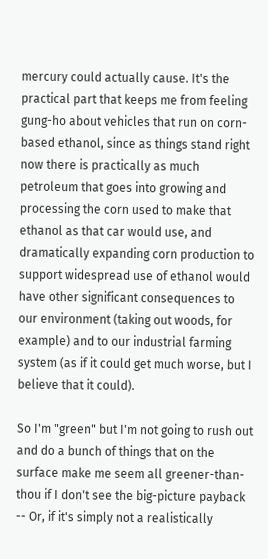mercury could actually cause. It's the practical part that keeps me from feeling gung-ho about vehicles that run on corn-based ethanol, since as things stand right now there is practically as much petroleum that goes into growing and processing the corn used to make that ethanol as that car would use, and dramatically expanding corn production to support widespread use of ethanol would have other significant consequences to our environment (taking out woods, for example) and to our industrial farming system (as if it could get much worse, but I believe that it could).

So I'm "green" but I'm not going to rush out and do a bunch of things that on the surface make me seem all greener-than-thou if I don't see the big-picture payback -- Or, if it's simply not a realistically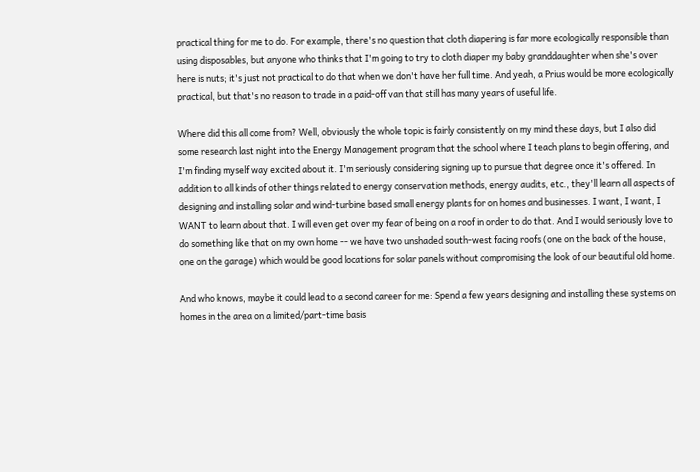practical thing for me to do. For example, there's no question that cloth diapering is far more ecologically responsible than using disposables, but anyone who thinks that I'm going to try to cloth diaper my baby granddaughter when she's over here is nuts; it's just not practical to do that when we don't have her full time. And yeah, a Prius would be more ecologically practical, but that's no reason to trade in a paid-off van that still has many years of useful life.

Where did this all come from? Well, obviously the whole topic is fairly consistently on my mind these days, but I also did some research last night into the Energy Management program that the school where I teach plans to begin offering, and I'm finding myself way excited about it. I'm seriously considering signing up to pursue that degree once it's offered. In addition to all kinds of other things related to energy conservation methods, energy audits, etc., they'll learn all aspects of designing and installing solar and wind-turbine based small energy plants for on homes and businesses. I want, I want, I WANT to learn about that. I will even get over my fear of being on a roof in order to do that. And I would seriously love to do something like that on my own home -- we have two unshaded south-west facing roofs (one on the back of the house, one on the garage) which would be good locations for solar panels without compromising the look of our beautiful old home.

And who knows, maybe it could lead to a second career for me: Spend a few years designing and installing these systems on homes in the area on a limited/part-time basis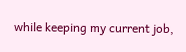while keeping my current job,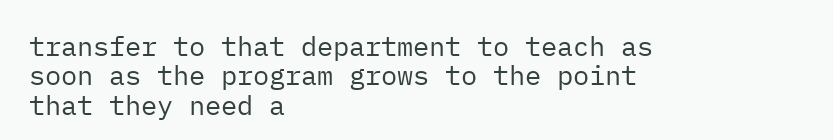transfer to that department to teach as soon as the program grows to the point that they need a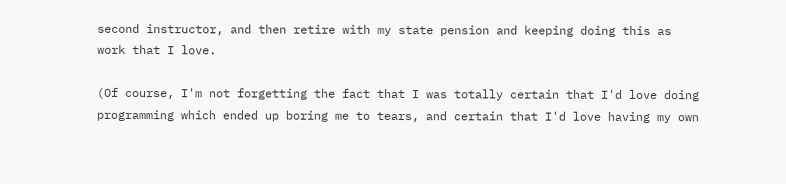second instructor, and then retire with my state pension and keeping doing this as work that I love.

(Of course, I'm not forgetting the fact that I was totally certain that I'd love doing programming which ended up boring me to tears, and certain that I'd love having my own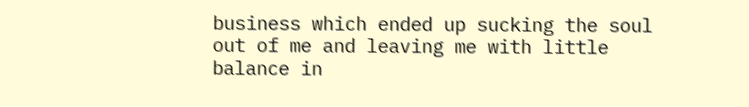business which ended up sucking the soul out of me and leaving me with little balance in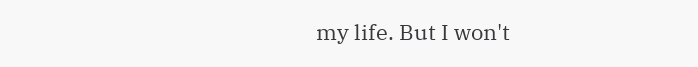my life. But I won't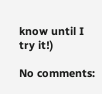know until I try it!)

No comments: